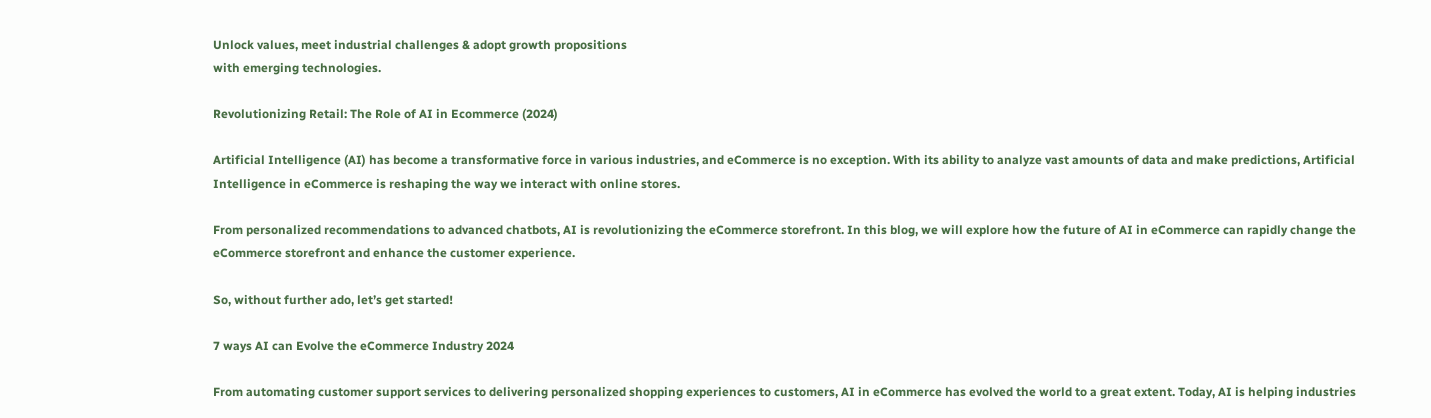Unlock values, meet industrial challenges & adopt growth propositions
with emerging technologies.

Revolutionizing Retail: The Role of AI in Ecommerce (2024)

Artificial Intelligence (AI) has become a transformative force in various industries, and eCommerce is no exception. With its ability to analyze vast amounts of data and make predictions, Artificial Intelligence in eCommerce is reshaping the way we interact with online stores.

From personalized recommendations to advanced chatbots, AI is revolutionizing the eCommerce storefront. In this blog, we will explore how the future of AI in eCommerce can rapidly change the eCommerce storefront and enhance the customer experience.

So, without further ado, let’s get started!

7 ways AI can Evolve the eCommerce Industry 2024

From automating customer support services to delivering personalized shopping experiences to customers, AI in eCommerce has evolved the world to a great extent. Today, AI is helping industries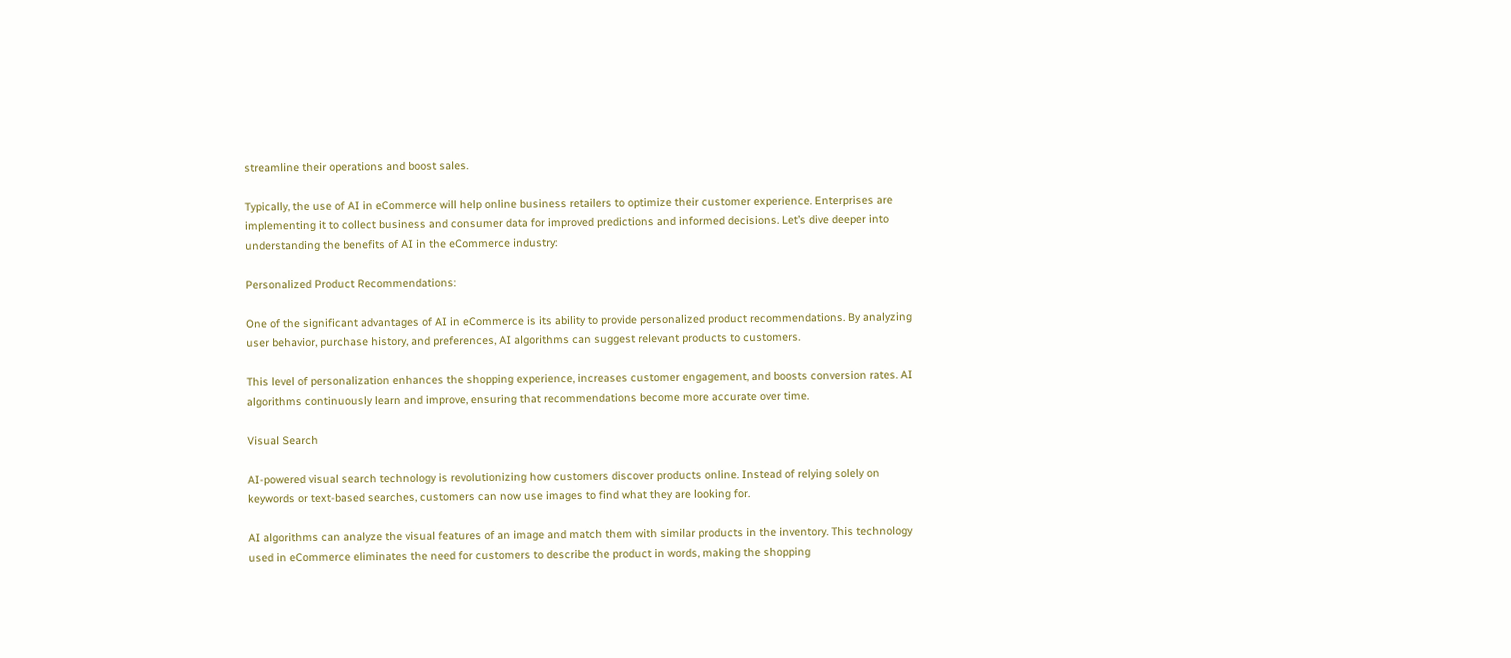streamline their operations and boost sales.

Typically, the use of AI in eCommerce will help online business retailers to optimize their customer experience. Enterprises are implementing it to collect business and consumer data for improved predictions and informed decisions. Let’s dive deeper into understanding the benefits of AI in the eCommerce industry:

Personalized Product Recommendations:

One of the significant advantages of AI in eCommerce is its ability to provide personalized product recommendations. By analyzing user behavior, purchase history, and preferences, AI algorithms can suggest relevant products to customers.

This level of personalization enhances the shopping experience, increases customer engagement, and boosts conversion rates. AI algorithms continuously learn and improve, ensuring that recommendations become more accurate over time.

Visual Search

AI-powered visual search technology is revolutionizing how customers discover products online. Instead of relying solely on keywords or text-based searches, customers can now use images to find what they are looking for.

AI algorithms can analyze the visual features of an image and match them with similar products in the inventory. This technology used in eCommerce eliminates the need for customers to describe the product in words, making the shopping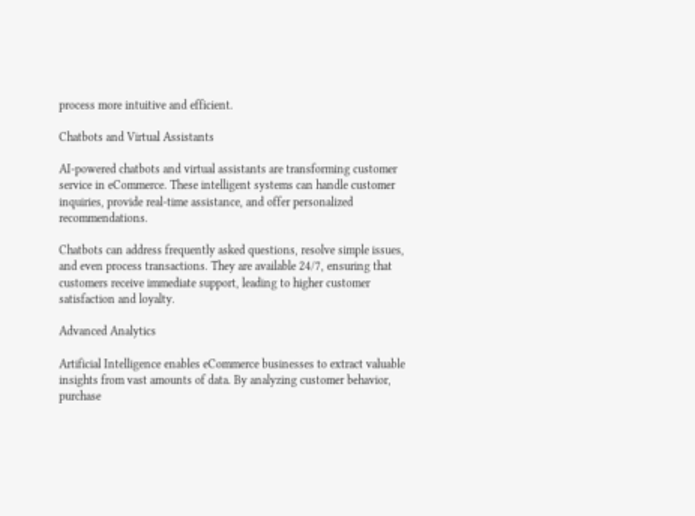process more intuitive and efficient.

Chatbots and Virtual Assistants

AI-powered chatbots and virtual assistants are transforming customer service in eCommerce. These intelligent systems can handle customer inquiries, provide real-time assistance, and offer personalized recommendations.

Chatbots can address frequently asked questions, resolve simple issues, and even process transactions. They are available 24/7, ensuring that customers receive immediate support, leading to higher customer satisfaction and loyalty.

Advanced Analytics

Artificial Intelligence enables eCommerce businesses to extract valuable insights from vast amounts of data. By analyzing customer behavior, purchase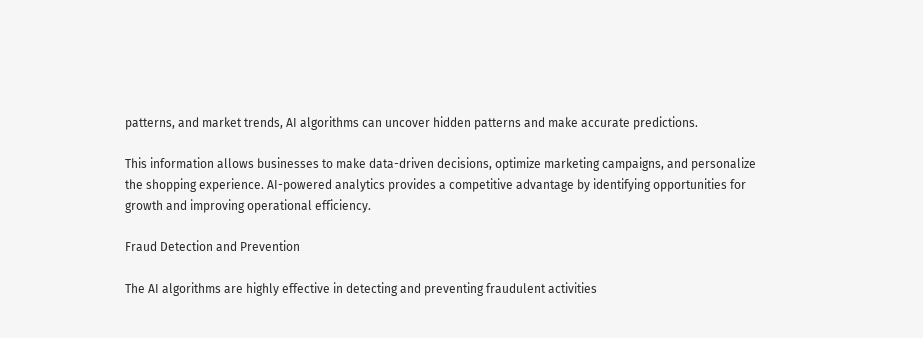patterns, and market trends, AI algorithms can uncover hidden patterns and make accurate predictions.

This information allows businesses to make data-driven decisions, optimize marketing campaigns, and personalize the shopping experience. AI-powered analytics provides a competitive advantage by identifying opportunities for growth and improving operational efficiency.

Fraud Detection and Prevention

The AI algorithms are highly effective in detecting and preventing fraudulent activities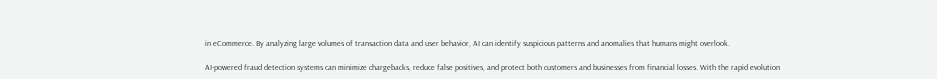in eCommerce. By analyzing large volumes of transaction data and user behavior, AI can identify suspicious patterns and anomalies that humans might overlook.

AI-powered fraud detection systems can minimize chargebacks, reduce false positives, and protect both customers and businesses from financial losses. With the rapid evolution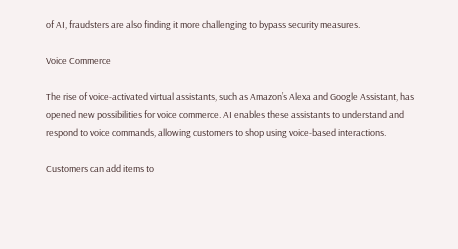of AI, fraudsters are also finding it more challenging to bypass security measures.

Voice Commerce

The rise of voice-activated virtual assistants, such as Amazon’s Alexa and Google Assistant, has opened new possibilities for voice commerce. AI enables these assistants to understand and respond to voice commands, allowing customers to shop using voice-based interactions.

Customers can add items to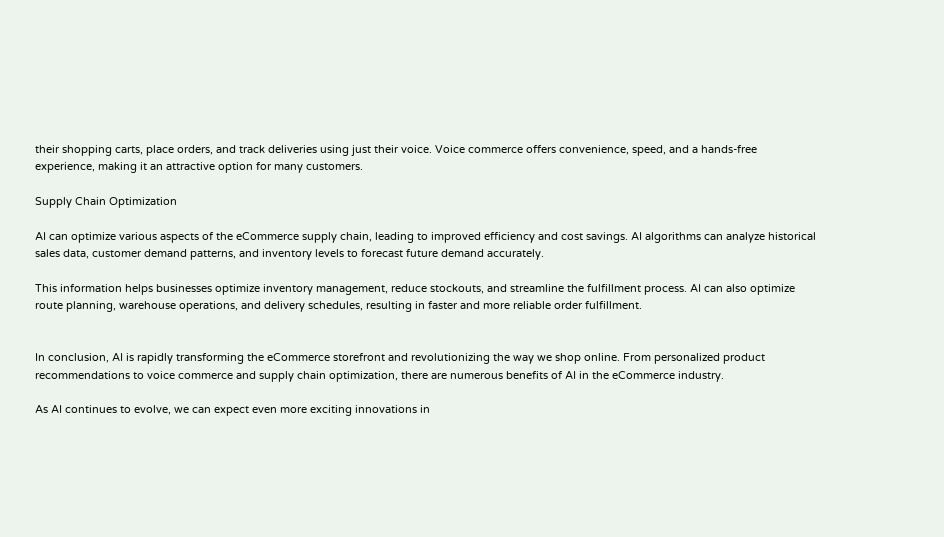their shopping carts, place orders, and track deliveries using just their voice. Voice commerce offers convenience, speed, and a hands-free experience, making it an attractive option for many customers.

Supply Chain Optimization

AI can optimize various aspects of the eCommerce supply chain, leading to improved efficiency and cost savings. AI algorithms can analyze historical sales data, customer demand patterns, and inventory levels to forecast future demand accurately.

This information helps businesses optimize inventory management, reduce stockouts, and streamline the fulfillment process. AI can also optimize route planning, warehouse operations, and delivery schedules, resulting in faster and more reliable order fulfillment.


In conclusion, AI is rapidly transforming the eCommerce storefront and revolutionizing the way we shop online. From personalized product recommendations to voice commerce and supply chain optimization, there are numerous benefits of AI in the eCommerce industry.

As AI continues to evolve, we can expect even more exciting innovations in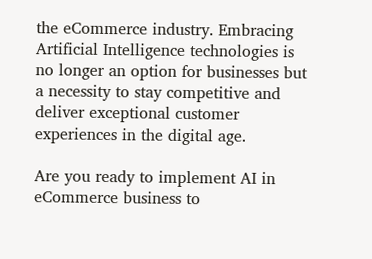the eCommerce industry. Embracing Artificial Intelligence technologies is no longer an option for businesses but a necessity to stay competitive and deliver exceptional customer experiences in the digital age.

Are you ready to implement AI in eCommerce business to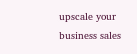upscale your business sales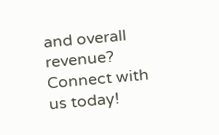and overall revenue? Connect with us today!